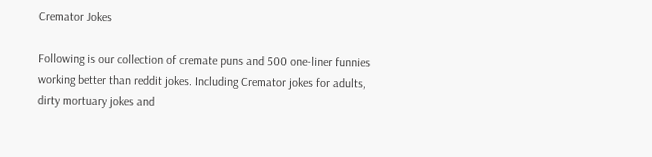Cremator Jokes

Following is our collection of cremate puns and 500 one-liner funnies working better than reddit jokes. Including Cremator jokes for adults, dirty mortuary jokes and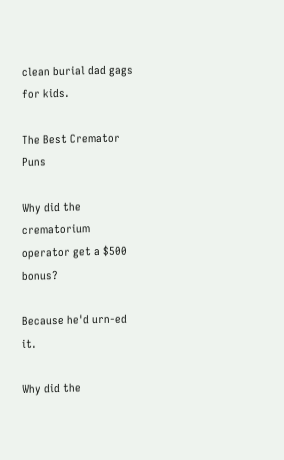clean burial dad gags for kids.

The Best Cremator Puns

Why did the crematorium operator get a $500 bonus?

Because he'd urn-ed it.

Why did the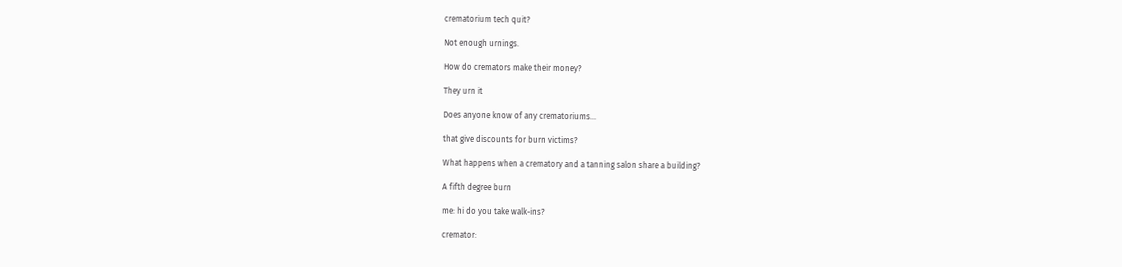crematorium tech quit?

Not enough urnings.

How do cremators make their money?

They urn it

Does anyone know of any crematoriums...

that give discounts for burn victims?

What happens when a crematory and a tanning salon share a building?

A fifth degree burn

me: hi do you take walk-ins?

cremator: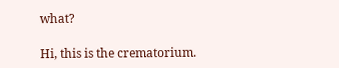what?

Hi, this is the crematorium.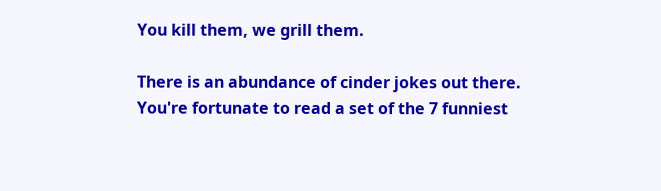You kill them, we grill them.

There is an abundance of cinder jokes out there. You're fortunate to read a set of the 7 funniest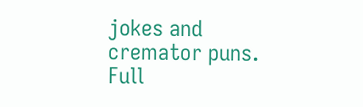jokes and cremator puns. Full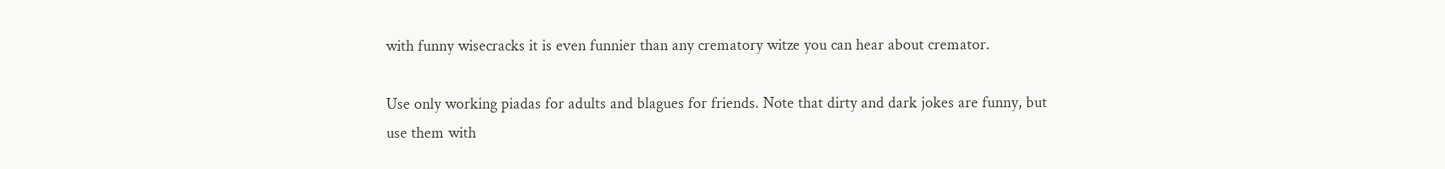with funny wisecracks it is even funnier than any crematory witze you can hear about cremator.

Use only working piadas for adults and blagues for friends. Note that dirty and dark jokes are funny, but use them with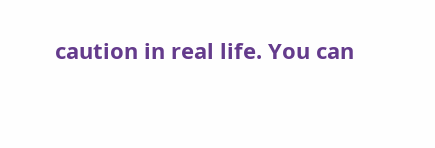caution in real life. You can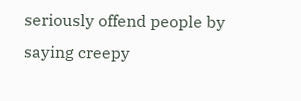seriously offend people by saying creepy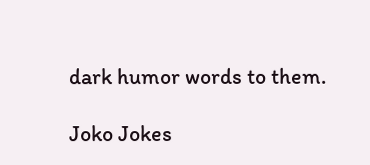dark humor words to them.

Joko Jokes